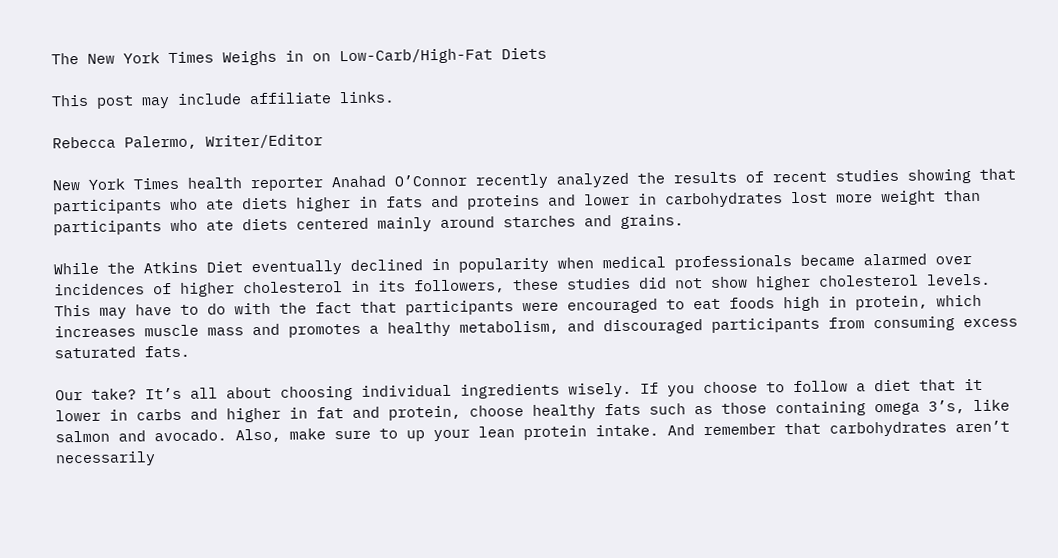The New York Times Weighs in on Low-Carb/High-Fat Diets

This post may include affiliate links.

Rebecca Palermo, Writer/Editor

New York Times health reporter Anahad O’Connor recently analyzed the results of recent studies showing that participants who ate diets higher in fats and proteins and lower in carbohydrates lost more weight than participants who ate diets centered mainly around starches and grains.

While the Atkins Diet eventually declined in popularity when medical professionals became alarmed over incidences of higher cholesterol in its followers, these studies did not show higher cholesterol levels. This may have to do with the fact that participants were encouraged to eat foods high in protein, which increases muscle mass and promotes a healthy metabolism, and discouraged participants from consuming excess saturated fats.

Our take? It’s all about choosing individual ingredients wisely. If you choose to follow a diet that it lower in carbs and higher in fat and protein, choose healthy fats such as those containing omega 3’s, like salmon and avocado. Also, make sure to up your lean protein intake. And remember that carbohydrates aren’t necessarily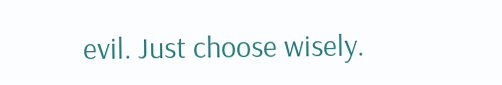evil. Just choose wisely.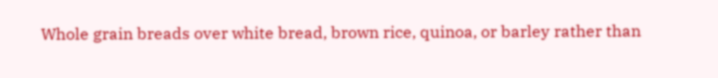Whole grain breads over white bread, brown rice, quinoa, or barley rather than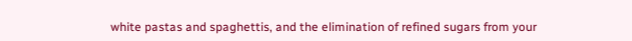white pastas and spaghettis, and the elimination of refined sugars from your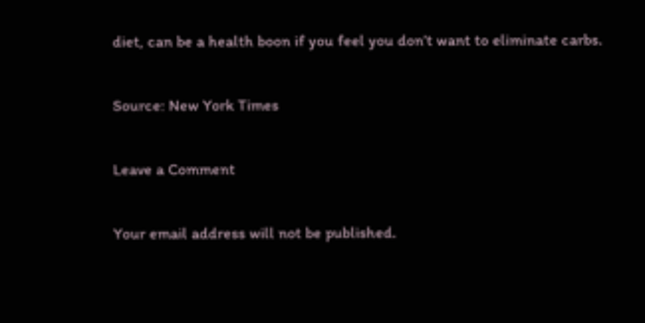diet, can be a health boon if you feel you don’t want to eliminate carbs.

Source: New York Times

Leave a Comment

Your email address will not be published.